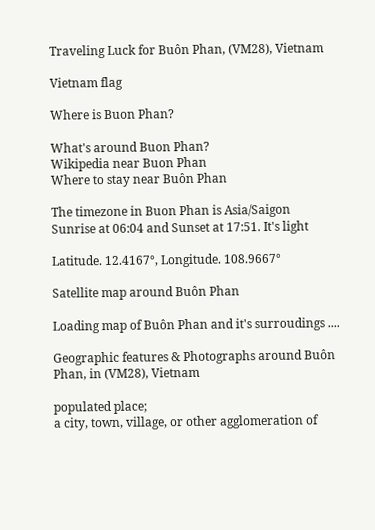Traveling Luck for Buôn Phan, (VM28), Vietnam

Vietnam flag

Where is Buon Phan?

What's around Buon Phan?
Wikipedia near Buon Phan
Where to stay near Buôn Phan

The timezone in Buon Phan is Asia/Saigon
Sunrise at 06:04 and Sunset at 17:51. It's light

Latitude. 12.4167°, Longitude. 108.9667°

Satellite map around Buôn Phan

Loading map of Buôn Phan and it's surroudings ....

Geographic features & Photographs around Buôn Phan, in (VM28), Vietnam

populated place;
a city, town, village, or other agglomeration of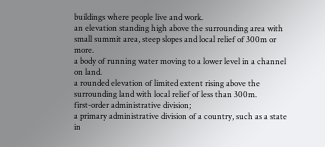buildings where people live and work.
an elevation standing high above the surrounding area with small summit area, steep slopes and local relief of 300m or more.
a body of running water moving to a lower level in a channel on land.
a rounded elevation of limited extent rising above the surrounding land with local relief of less than 300m.
first-order administrative division;
a primary administrative division of a country, such as a state in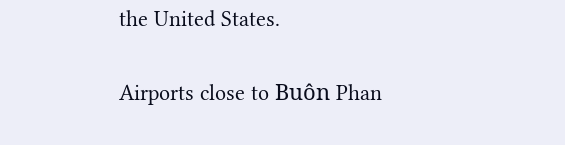the United States.

Airports close to Buôn Phan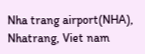Nha trang airport(NHA), Nhatrang, Viet nam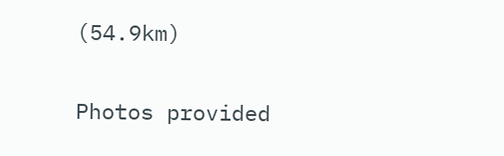(54.9km)

Photos provided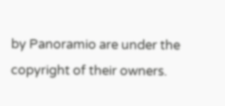by Panoramio are under the copyright of their owners.